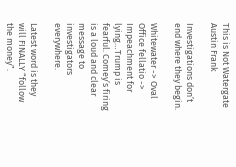This is Not Watergate
Austin Frank

Investigations don’t end where they begin.

Whitewater -> Oval Office fellatio -> Impeachment for lying…Trump is fearful. Comey’s firing is a loud and clear message to investigators everywhere.

Latest word is they will FINALLY “follow the money”.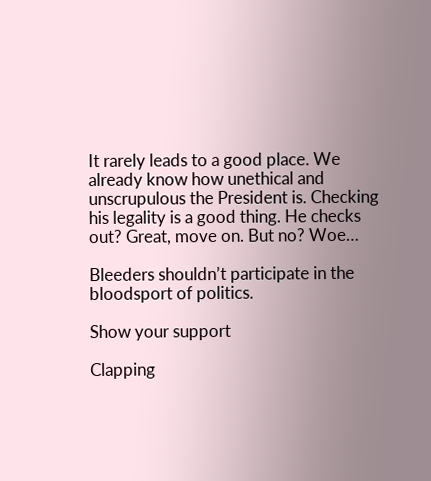It rarely leads to a good place. We already know how unethical and unscrupulous the President is. Checking his legality is a good thing. He checks out? Great, move on. But no? Woe…

Bleeders shouldn’t participate in the bloodsport of politics.

Show your support

Clapping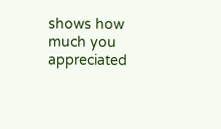shows how much you appreciated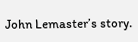John Lemaster’s story.